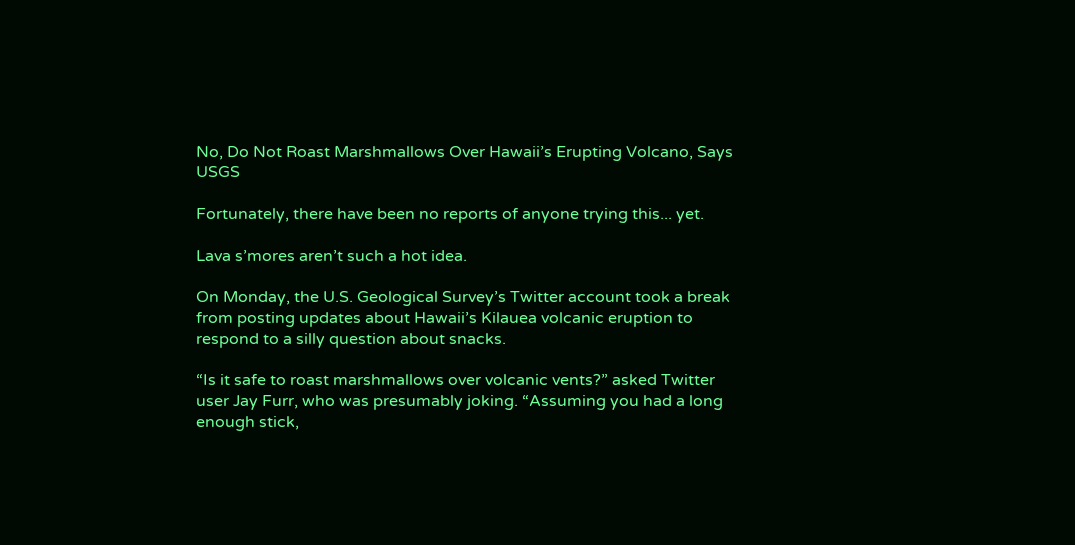No, Do Not Roast Marshmallows Over Hawaii’s Erupting Volcano, Says USGS

Fortunately, there have been no reports of anyone trying this... yet.

Lava s’mores aren’t such a hot idea.

On Monday, the U.S. Geological Survey’s Twitter account took a break from posting updates about Hawaii’s Kilauea volcanic eruption to respond to a silly question about snacks.

“Is it safe to roast marshmallows over volcanic vents?” asked Twitter user Jay Furr, who was presumably joking. “Assuming you had a long enough stick,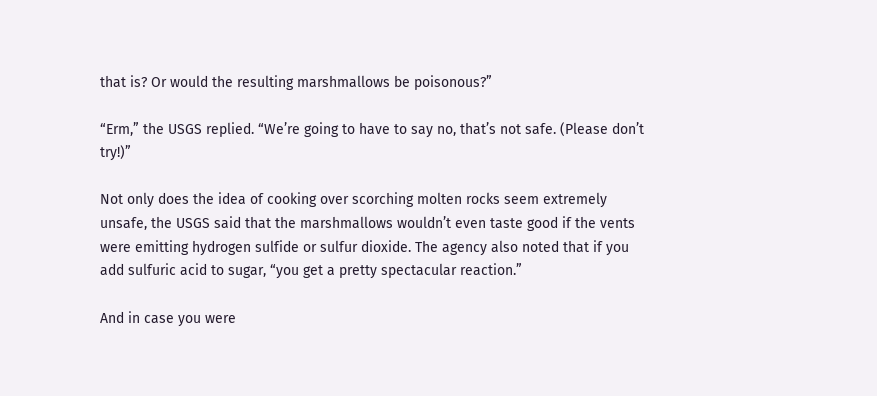that is? Or would the resulting marshmallows be poisonous?”

“Erm,” the USGS replied. “We’re going to have to say no, that’s not safe. (Please don’t try!)”

Not only does the idea of cooking over scorching molten rocks seem extremely unsafe, the USGS said that the marshmallows wouldn’t even taste good if the vents were emitting hydrogen sulfide or sulfur dioxide. The agency also noted that if you add sulfuric acid to sugar, “you get a pretty spectacular reaction.”

And in case you were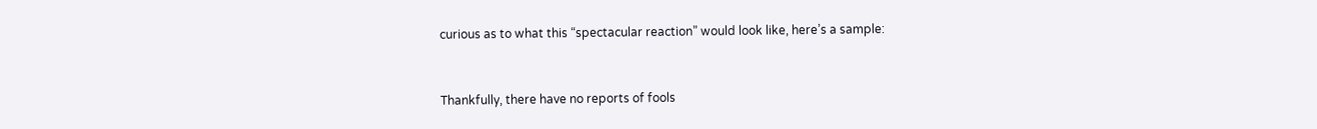curious as to what this “spectacular reaction” would look like, here’s a sample:


Thankfully, there have no reports of fools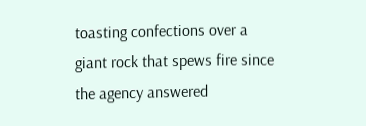toasting confections over a giant rock that spews fire since the agency answered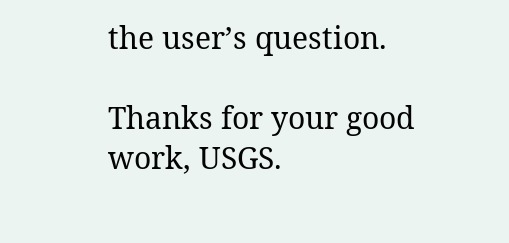the user’s question.

Thanks for your good work, USGS.